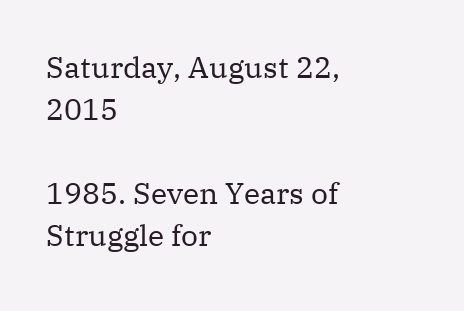Saturday, August 22, 2015

1985. Seven Years of Struggle for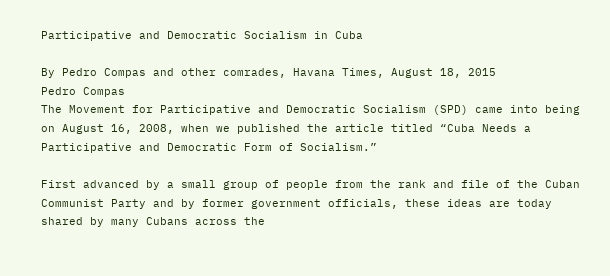Participative and Democratic Socialism in Cuba

By Pedro Compas and other comrades, Havana Times, August 18, 2015
Pedro Compas
The Movement for Participative and Democratic Socialism (SPD) came into being on August 16, 2008, when we published the article titled “Cuba Needs a Participative and Democratic Form of Socialism.”

First advanced by a small group of people from the rank and file of the Cuban Communist Party and by former government officials, these ideas are today shared by many Cubans across the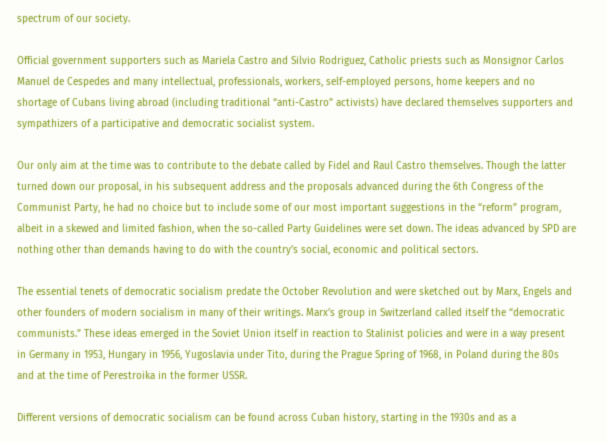spectrum of our society.

Official government supporters such as Mariela Castro and Silvio Rodriguez, Catholic priests such as Monsignor Carlos Manuel de Cespedes and many intellectual, professionals, workers, self-employed persons, home keepers and no shortage of Cubans living abroad (including traditional “anti-Castro” activists) have declared themselves supporters and sympathizers of a participative and democratic socialist system.

Our only aim at the time was to contribute to the debate called by Fidel and Raul Castro themselves. Though the latter turned down our proposal, in his subsequent address and the proposals advanced during the 6th Congress of the Communist Party, he had no choice but to include some of our most important suggestions in the “reform” program, albeit in a skewed and limited fashion, when the so-called Party Guidelines were set down. The ideas advanced by SPD are nothing other than demands having to do with the country’s social, economic and political sectors.

The essential tenets of democratic socialism predate the October Revolution and were sketched out by Marx, Engels and other founders of modern socialism in many of their writings. Marx’s group in Switzerland called itself the “democratic communists.” These ideas emerged in the Soviet Union itself in reaction to Stalinist policies and were in a way present in Germany in 1953, Hungary in 1956, Yugoslavia under Tito, during the Prague Spring of 1968, in Poland during the 80s and at the time of Perestroika in the former USSR.

Different versions of democratic socialism can be found across Cuban history, starting in the 1930s and as a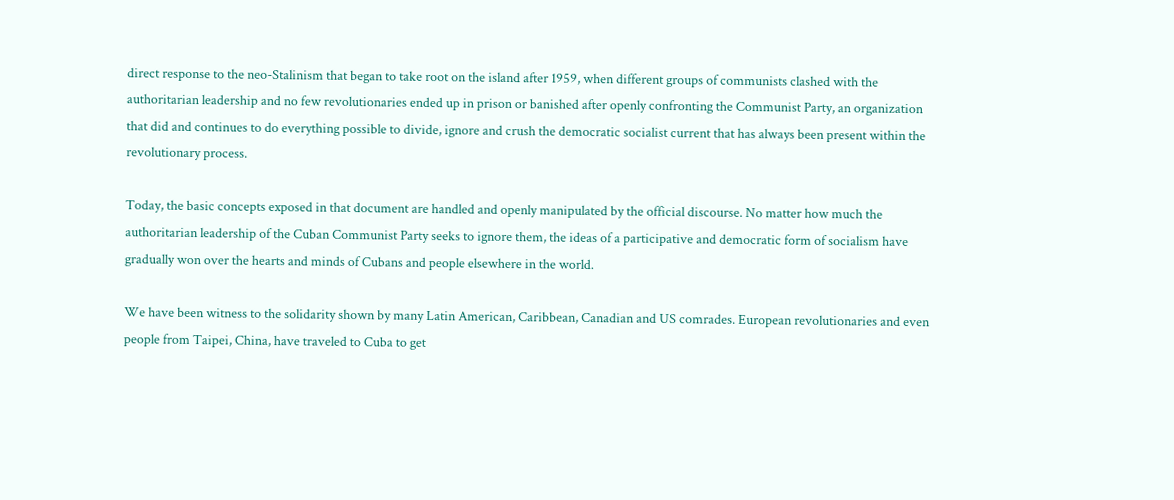direct response to the neo-Stalinism that began to take root on the island after 1959, when different groups of communists clashed with the authoritarian leadership and no few revolutionaries ended up in prison or banished after openly confronting the Communist Party, an organization that did and continues to do everything possible to divide, ignore and crush the democratic socialist current that has always been present within the revolutionary process.

Today, the basic concepts exposed in that document are handled and openly manipulated by the official discourse. No matter how much the authoritarian leadership of the Cuban Communist Party seeks to ignore them, the ideas of a participative and democratic form of socialism have gradually won over the hearts and minds of Cubans and people elsewhere in the world.

We have been witness to the solidarity shown by many Latin American, Caribbean, Canadian and US comrades. European revolutionaries and even people from Taipei, China, have traveled to Cuba to get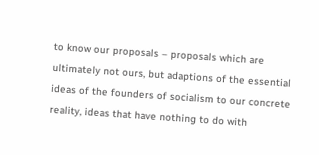to know our proposals – proposals which are ultimately not ours, but adaptions of the essential ideas of the founders of socialism to our concrete reality, ideas that have nothing to do with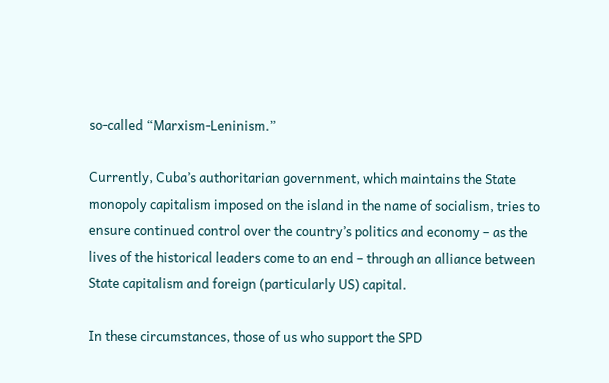so-called “Marxism-Leninism.”

Currently, Cuba’s authoritarian government, which maintains the State monopoly capitalism imposed on the island in the name of socialism, tries to ensure continued control over the country’s politics and economy – as the lives of the historical leaders come to an end – through an alliance between State capitalism and foreign (particularly US) capital.

In these circumstances, those of us who support the SPD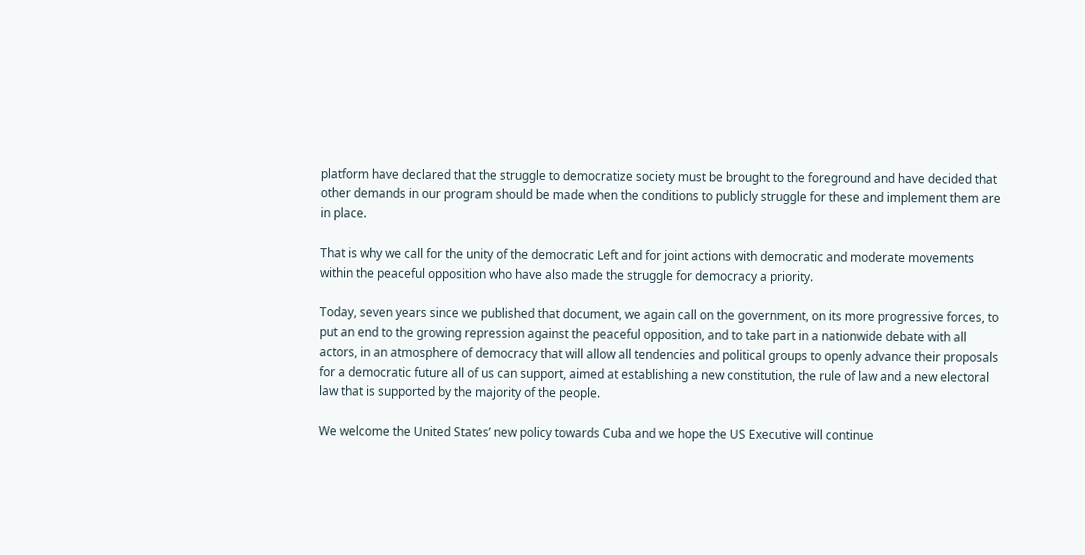platform have declared that the struggle to democratize society must be brought to the foreground and have decided that other demands in our program should be made when the conditions to publicly struggle for these and implement them are in place.

That is why we call for the unity of the democratic Left and for joint actions with democratic and moderate movements within the peaceful opposition who have also made the struggle for democracy a priority.

Today, seven years since we published that document, we again call on the government, on its more progressive forces, to put an end to the growing repression against the peaceful opposition, and to take part in a nationwide debate with all actors, in an atmosphere of democracy that will allow all tendencies and political groups to openly advance their proposals for a democratic future all of us can support, aimed at establishing a new constitution, the rule of law and a new electoral law that is supported by the majority of the people.

We welcome the United States’ new policy towards Cuba and we hope the US Executive will continue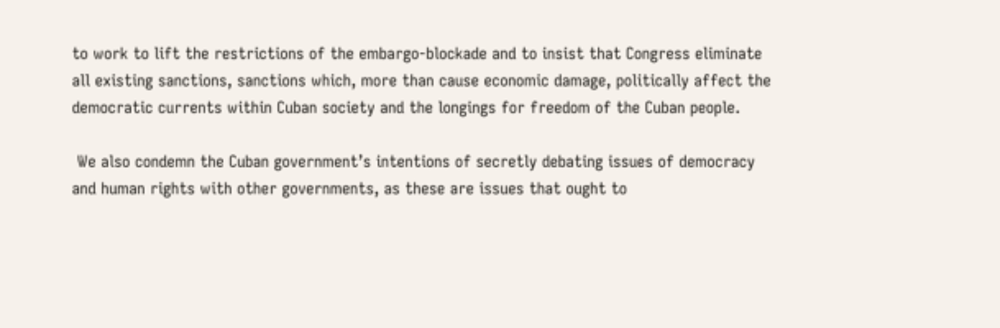to work to lift the restrictions of the embargo-blockade and to insist that Congress eliminate all existing sanctions, sanctions which, more than cause economic damage, politically affect the democratic currents within Cuban society and the longings for freedom of the Cuban people.

 We also condemn the Cuban government’s intentions of secretly debating issues of democracy and human rights with other governments, as these are issues that ought to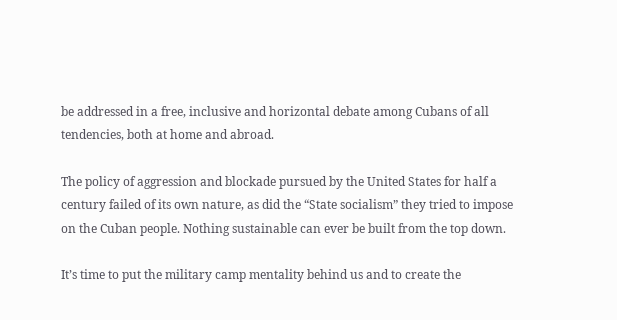be addressed in a free, inclusive and horizontal debate among Cubans of all tendencies, both at home and abroad.

The policy of aggression and blockade pursued by the United States for half a century failed of its own nature, as did the “State socialism” they tried to impose on the Cuban people. Nothing sustainable can ever be built from the top down.

It’s time to put the military camp mentality behind us and to create the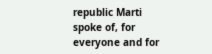republic Marti spoke of, for everyone and for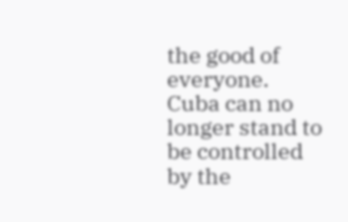the good of everyone. Cuba can no longer stand to be controlled by the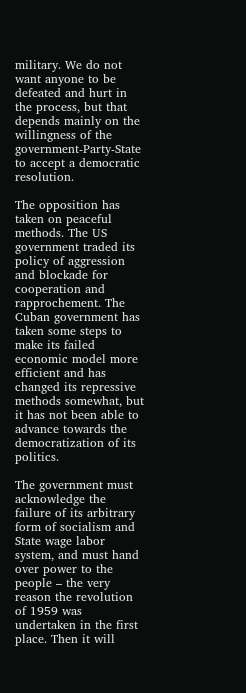military. We do not want anyone to be defeated and hurt in the process, but that depends mainly on the willingness of the government-Party-State to accept a democratic resolution.

The opposition has taken on peaceful methods. The US government traded its policy of aggression and blockade for cooperation and rapprochement. The Cuban government has taken some steps to make its failed economic model more efficient and has changed its repressive methods somewhat, but it has not been able to advance towards the democratization of its politics.

The government must acknowledge the failure of its arbitrary form of socialism and State wage labor system, and must hand over power to the people – the very reason the revolution of 1959 was undertaken in the first place. Then it will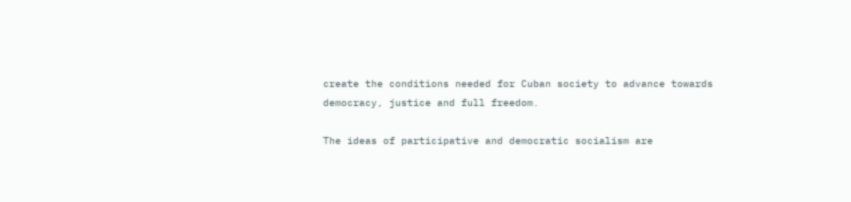create the conditions needed for Cuban society to advance towards democracy, justice and full freedom.

The ideas of participative and democratic socialism are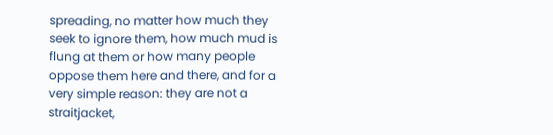spreading, no matter how much they seek to ignore them, how much mud is flung at them or how many people oppose them here and there, and for a very simple reason: they are not a straitjacket,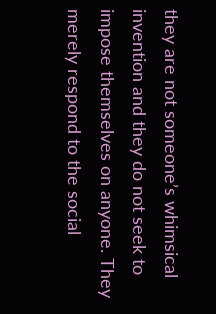they are not someone’s whimsical invention and they do not seek to impose themselves on anyone. They merely respond to the social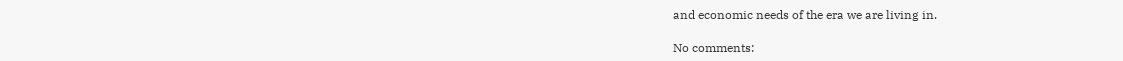and economic needs of the era we are living in.

No comments: